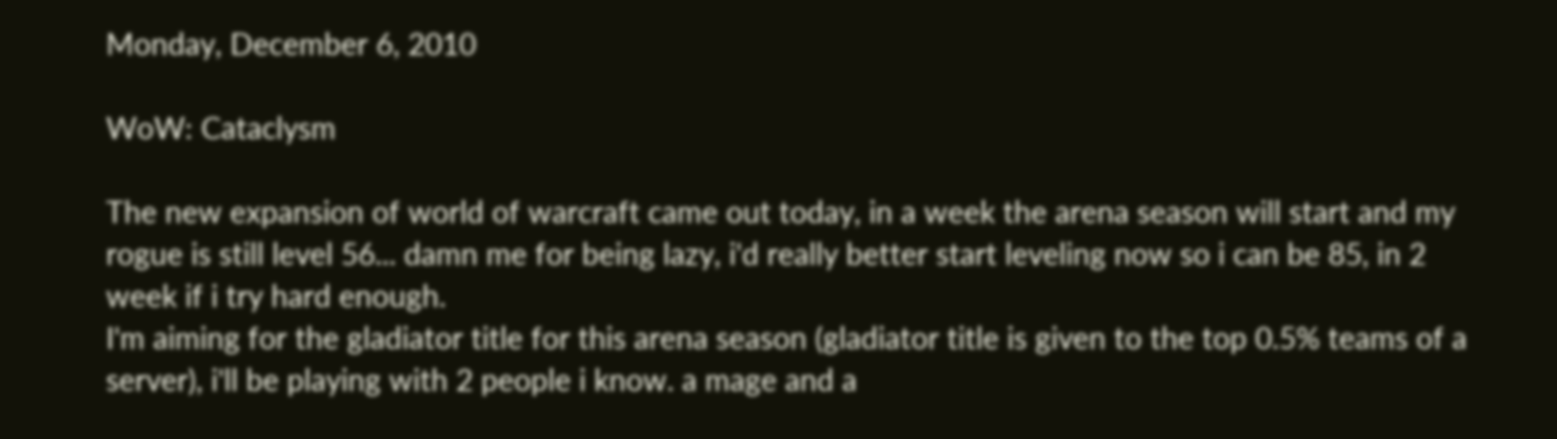Monday, December 6, 2010

WoW: Cataclysm

The new expansion of world of warcraft came out today, in a week the arena season will start and my rogue is still level 56... damn me for being lazy, i'd really better start leveling now so i can be 85, in 2 week if i try hard enough.
I'm aiming for the gladiator title for this arena season (gladiator title is given to the top 0.5% teams of a server), i'll be playing with 2 people i know. a mage and a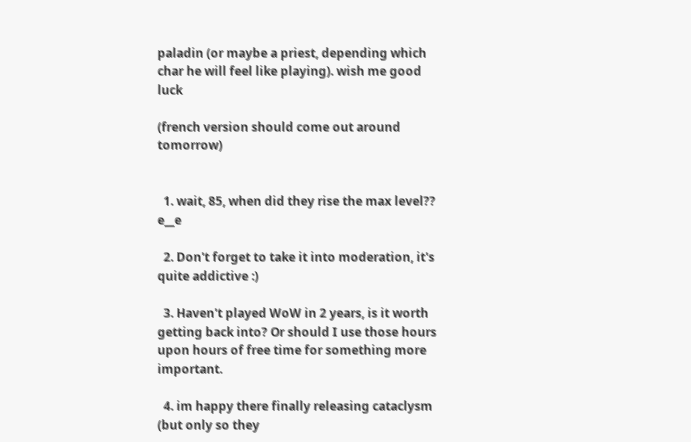paladin (or maybe a priest, depending which char he will feel like playing). wish me good luck

(french version should come out around tomorrow)


  1. wait, 85, when did they rise the max level?? e__e

  2. Don't forget to take it into moderation, it's quite addictive :)

  3. Haven't played WoW in 2 years, is it worth getting back into? Or should I use those hours upon hours of free time for something more important.

  4. im happy there finally releasing cataclysm (but only so they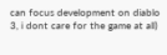can focus development on diablo 3, i dont care for the game at all)